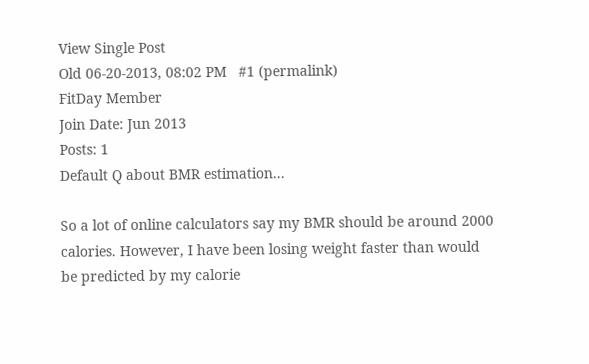View Single Post
Old 06-20-2013, 08:02 PM   #1 (permalink)
FitDay Member
Join Date: Jun 2013
Posts: 1
Default Q about BMR estimation...

So a lot of online calculators say my BMR should be around 2000 calories. However, I have been losing weight faster than would be predicted by my calorie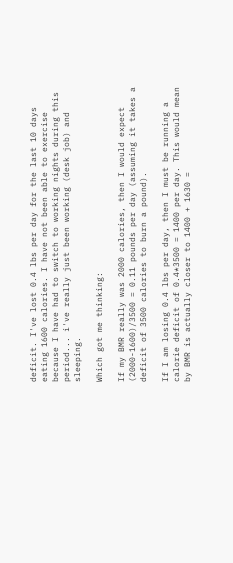deficit. I've lost 0.4 lbs per day for the last 10 days eating 1600 calories. I have not been able to exercise because I have had to switch to working nights during this period... i've really just been working (desk job) and sleeping.

Which got me thinking:

If my BMR really was 2000 calories, then I would expect (2000-1600)/3500 = 0.11 pounds per day (assuming it takes a deficit of 3500 calories to burn a pound).

If I am losing 0.4 lbs per day, then I must be running a calorie deficit of 0.4*3500 = 1400 per day. This would mean by BMR is actually closer to 1400 + 1630 =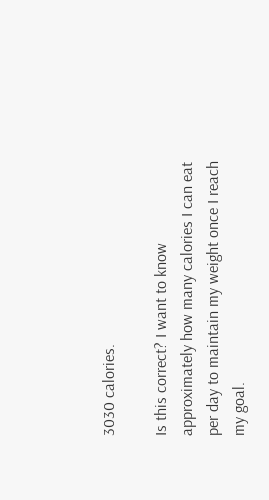3030 calories.

Is this correct? I want to know approximately how many calories I can eat per day to maintain my weight once I reach my goal.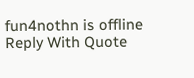fun4nothn is offline   Reply With Quote